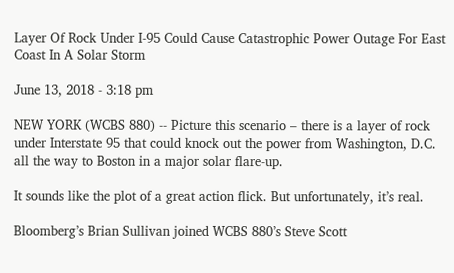Layer Of Rock Under I-95 Could Cause Catastrophic Power Outage For East Coast In A Solar Storm

June 13, 2018 - 3:18 pm

NEW YORK (WCBS 880) -- Picture this scenario – there is a layer of rock under Interstate 95 that could knock out the power from Washington, D.C. all the way to Boston in a major solar flare-up.

It sounds like the plot of a great action flick. But unfortunately, it’s real.

Bloomberg’s Brian Sullivan joined WCBS 880’s Steve Scott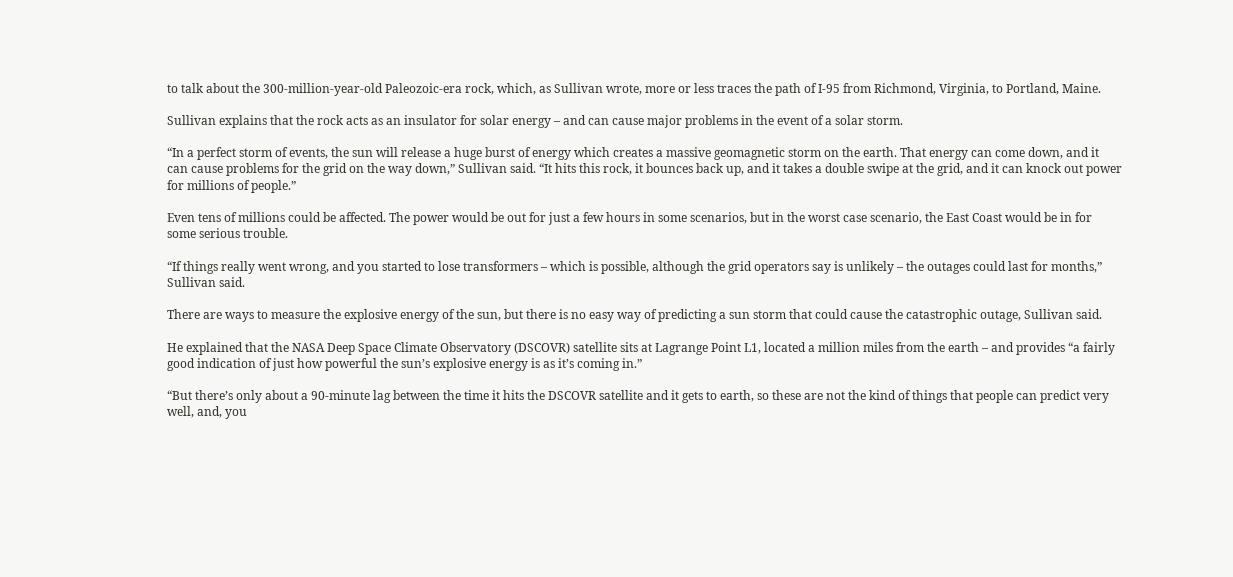to talk about the 300-million-year-old Paleozoic-era rock, which, as Sullivan wrote, more or less traces the path of I-95 from Richmond, Virginia, to Portland, Maine.

Sullivan explains that the rock acts as an insulator for solar energy – and can cause major problems in the event of a solar storm.

“In a perfect storm of events, the sun will release a huge burst of energy which creates a massive geomagnetic storm on the earth. That energy can come down, and it can cause problems for the grid on the way down,” Sullivan said. “It hits this rock, it bounces back up, and it takes a double swipe at the grid, and it can knock out power for millions of people.”

Even tens of millions could be affected. The power would be out for just a few hours in some scenarios, but in the worst case scenario, the East Coast would be in for some serious trouble.

“If things really went wrong, and you started to lose transformers – which is possible, although the grid operators say is unlikely – the outages could last for months,” Sullivan said.

There are ways to measure the explosive energy of the sun, but there is no easy way of predicting a sun storm that could cause the catastrophic outage, Sullivan said.

He explained that the NASA Deep Space Climate Observatory (DSCOVR) satellite sits at Lagrange Point L1, located a million miles from the earth – and provides “a fairly good indication of just how powerful the sun’s explosive energy is as it’s coming in.”

“But there’s only about a 90-minute lag between the time it hits the DSCOVR satellite and it gets to earth, so these are not the kind of things that people can predict very well, and, you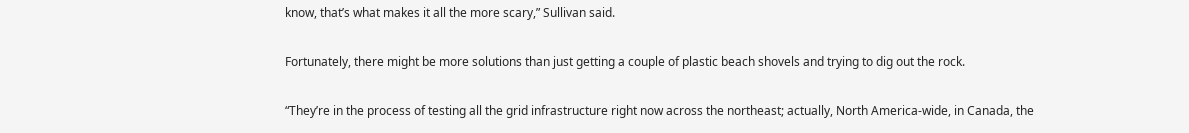know, that’s what makes it all the more scary,” Sullivan said.

Fortunately, there might be more solutions than just getting a couple of plastic beach shovels and trying to dig out the rock.

“They’re in the process of testing all the grid infrastructure right now across the northeast; actually, North America-wide, in Canada, the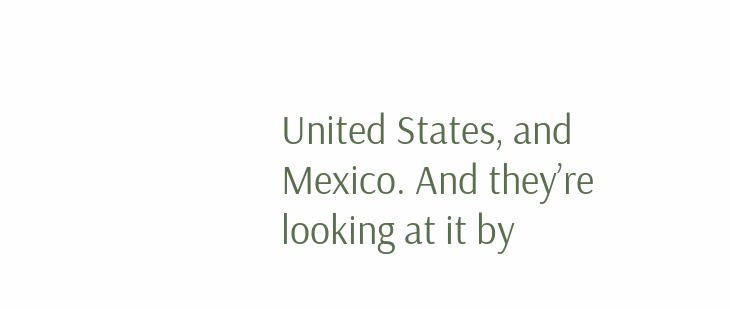United States, and Mexico. And they’re looking at it by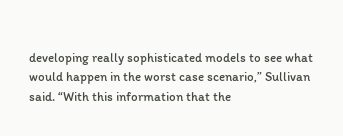developing really sophisticated models to see what would happen in the worst case scenario,” Sullivan said. “With this information that the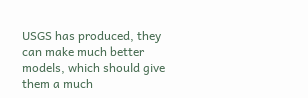USGS has produced, they can make much better models, which should give them a much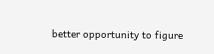better opportunity to figure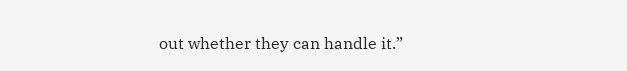out whether they can handle it.”